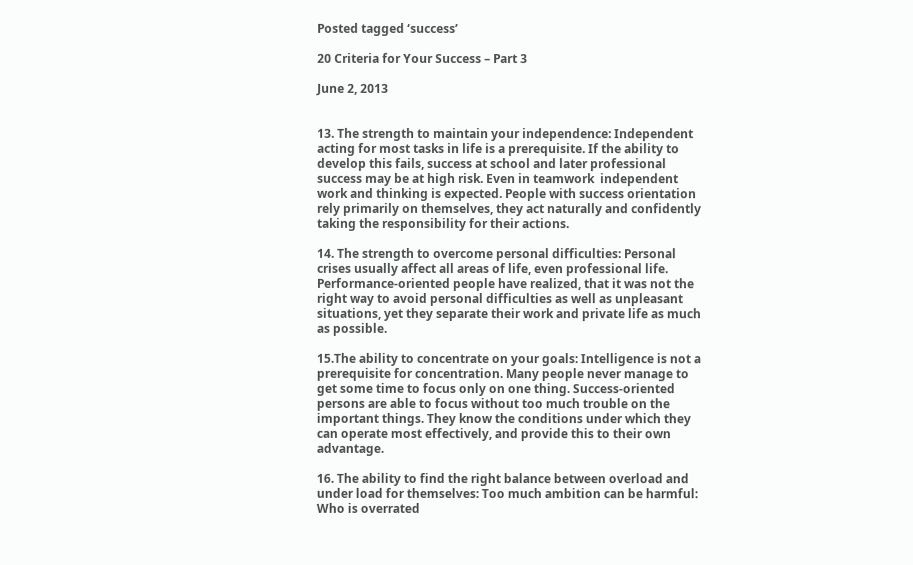Posted tagged ‘success’

20 Criteria for Your Success – Part 3

June 2, 2013


13. The strength to maintain your independence: Independent acting for most tasks in life is a prerequisite. If the ability to develop this fails, success at school and later professional success may be at high risk. Even in teamwork  independent work and thinking is expected. People with success orientation rely primarily on themselves, they act naturally and confidently taking the responsibility for their actions.

14. The strength to overcome personal difficulties: Personal crises usually affect all areas of life, even professional life. Performance-oriented people have realized, that it was not the right way to avoid personal difficulties as well as unpleasant situations, yet they separate their work and private life as much as possible.

15.The ability to concentrate on your goals: Intelligence is not a prerequisite for concentration. Many people never manage to get some time to focus only on one thing. Success-oriented persons are able to focus without too much trouble on the important things. They know the conditions under which they can operate most effectively, and provide this to their own advantage.

16. The ability to find the right balance between overload and under load for themselves: Too much ambition can be harmful: Who is overrated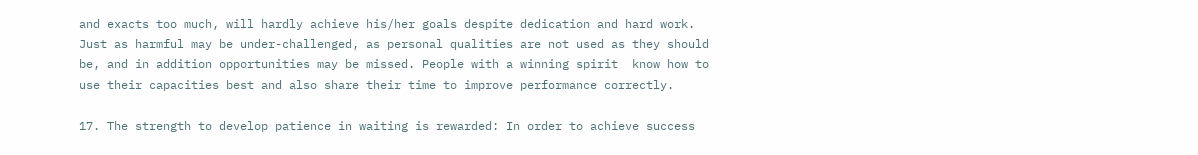and exacts too much, will hardly achieve his/her goals despite dedication and hard work. Just as harmful may be under-challenged, as personal qualities are not used as they should be, and in addition opportunities may be missed. People with a winning spirit  know how to use their capacities best and also share their time to improve performance correctly.

17. The strength to develop patience in waiting is rewarded: In order to achieve success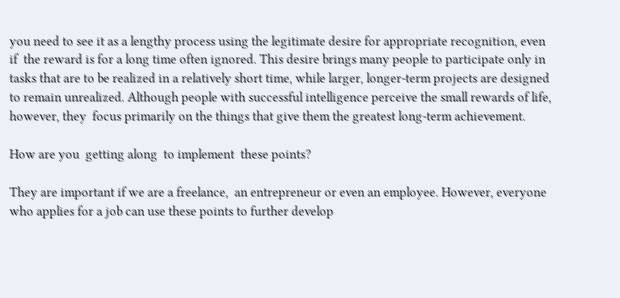you need to see it as a lengthy process using the legitimate desire for appropriate recognition, even if  the reward is for a long time often ignored. This desire brings many people to participate only in tasks that are to be realized in a relatively short time, while larger, longer-term projects are designed to remain unrealized. Although people with successful intelligence perceive the small rewards of life, however, they  focus primarily on the things that give them the greatest long-term achievement.

How are you  getting along  to implement  these points?

They are important if we are a freelance,  an entrepreneur or even an employee. However, everyone who applies for a job can use these points to further develop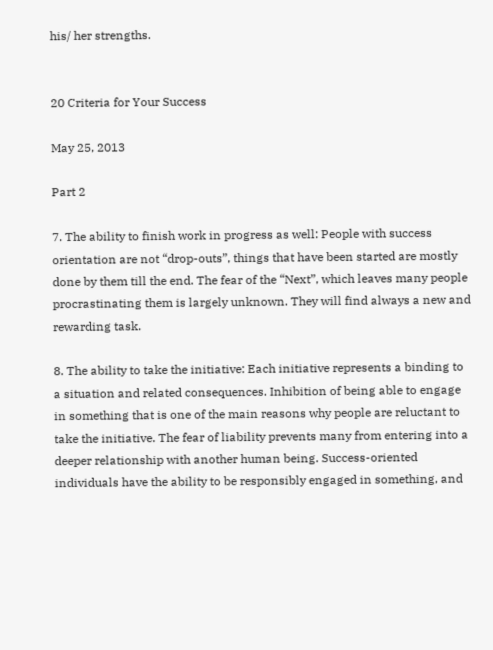his/ her strengths.


20 Criteria for Your Success

May 25, 2013

Part 2

7. The ability to finish work in progress as well: People with success orientation are not “drop-outs”, things that have been started are mostly done by them till the end. The fear of the “Next”, which leaves many people procrastinating them is largely unknown. They will find always a new and rewarding task.

8. The ability to take the initiative: Each initiative represents a binding to a situation and related consequences. Inhibition of being able to engage in something that is one of the main reasons why people are reluctant to take the initiative. The fear of liability prevents many from entering into a deeper relationship with another human being. Success-oriented individuals have the ability to be responsibly engaged in something, and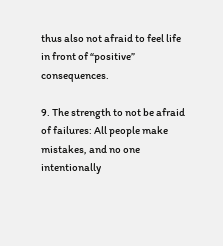thus also not afraid to feel life in front of “positive” consequences.

9. The strength to not be afraid of failures: All people make mistakes, and no one intentionally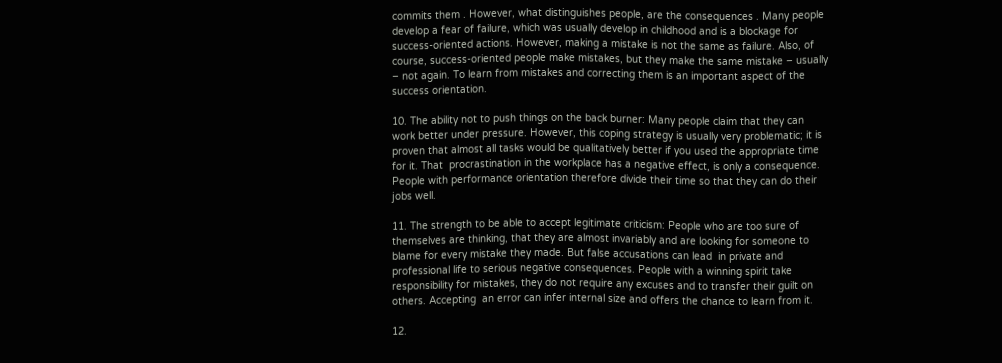commits them . However, what distinguishes people, are the consequences . Many people develop a fear of failure, which was usually develop in childhood and is a blockage for success-oriented actions. However, making a mistake is not the same as failure. Also, of course, success-oriented people make mistakes, but they make the same mistake – usually – not again. To learn from mistakes and correcting them is an important aspect of the success orientation.

10. The ability not to push things on the back burner: Many people claim that they can work better under pressure. However, this coping strategy is usually very problematic; it is proven that almost all tasks would be qualitatively better if you used the appropriate time for it. That  procrastination in the workplace has a negative effect, is only a consequence. People with performance orientation therefore divide their time so that they can do their jobs well.

11. The strength to be able to accept legitimate criticism: People who are too sure of themselves are thinking, that they are almost invariably and are looking for someone to blame for every mistake they made. But false accusations can lead  in private and professional life to serious negative consequences. People with a winning spirit take responsibility for mistakes, they do not require any excuses and to transfer their guilt on others. Accepting  an error can infer internal size and offers the chance to learn from it.

12.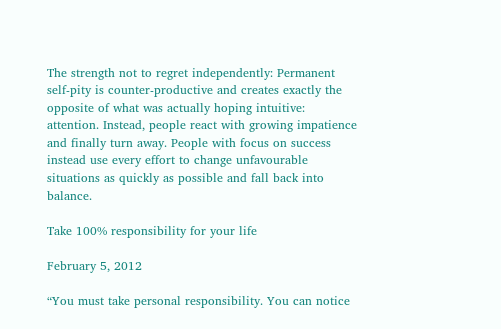The strength not to regret independently: Permanent self-pity is counter-productive and creates exactly the opposite of what was actually hoping intuitive: attention. Instead, people react with growing impatience and finally turn away. People with focus on success instead use every effort to change unfavourable situations as quickly as possible and fall back into balance.

Take 100% responsibility for your life

February 5, 2012

“You must take personal responsibility. You can notice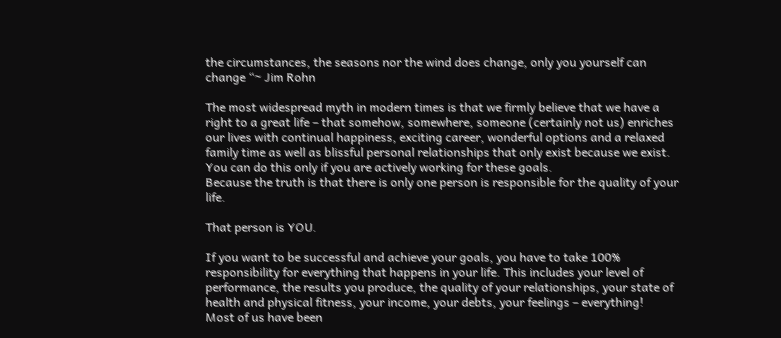the circumstances, the seasons nor the wind does change, only you yourself can change “~ Jim Rohn

The most widespread myth in modern times is that we firmly believe that we have a right to a great life – that somehow, somewhere, someone (certainly not us) enriches our lives with continual happiness, exciting career, wonderful options and a relaxed family time as well as blissful personal relationships that only exist because we exist. You can do this only if you are actively working for these goals.
Because the truth is that there is only one person is responsible for the quality of your life.

That person is YOU.

If you want to be successful and achieve your goals, you have to take 100% responsibility for everything that happens in your life. This includes your level of performance, the results you produce, the quality of your relationships, your state of health and physical fitness, your income, your debts, your feelings – everything!
Most of us have been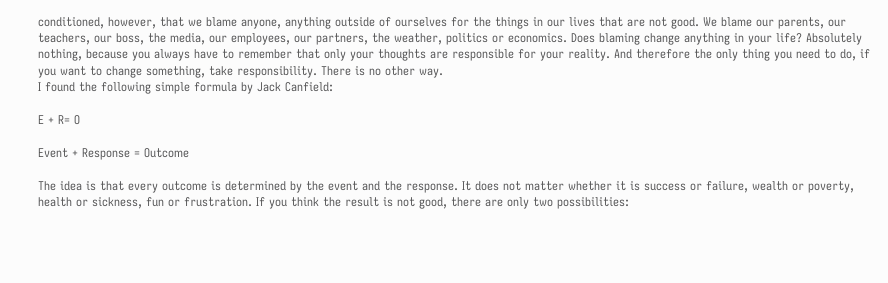conditioned, however, that we blame anyone, anything outside of ourselves for the things in our lives that are not good. We blame our parents, our teachers, our boss, the media, our employees, our partners, the weather, politics or economics. Does blaming change anything in your life? Absolutely nothing, because you always have to remember that only your thoughts are responsible for your reality. And therefore the only thing you need to do, if you want to change something, take responsibility. There is no other way.
I found the following simple formula by Jack Canfield:

E + R= O

Event + Response = Outcome

The idea is that every outcome is determined by the event and the response. It does not matter whether it is success or failure, wealth or poverty, health or sickness, fun or frustration. If you think the result is not good, there are only two possibilities: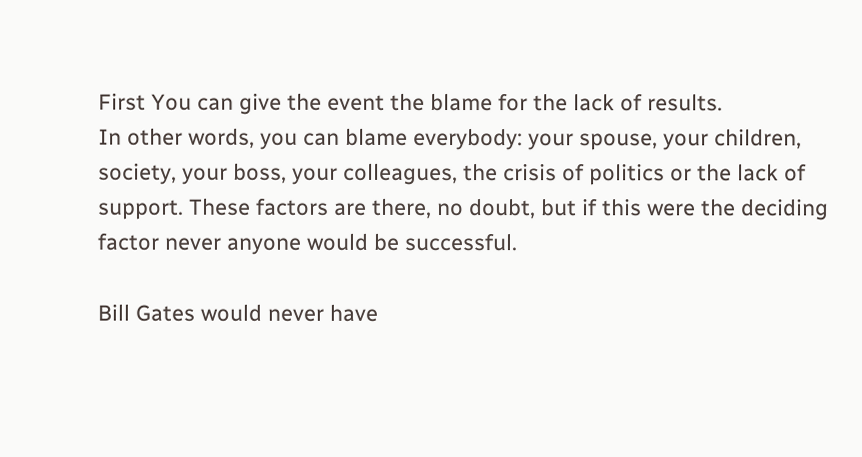First You can give the event the blame for the lack of results.
In other words, you can blame everybody: your spouse, your children, society, your boss, your colleagues, the crisis of politics or the lack of support. These factors are there, no doubt, but if this were the deciding factor never anyone would be successful.

Bill Gates would never have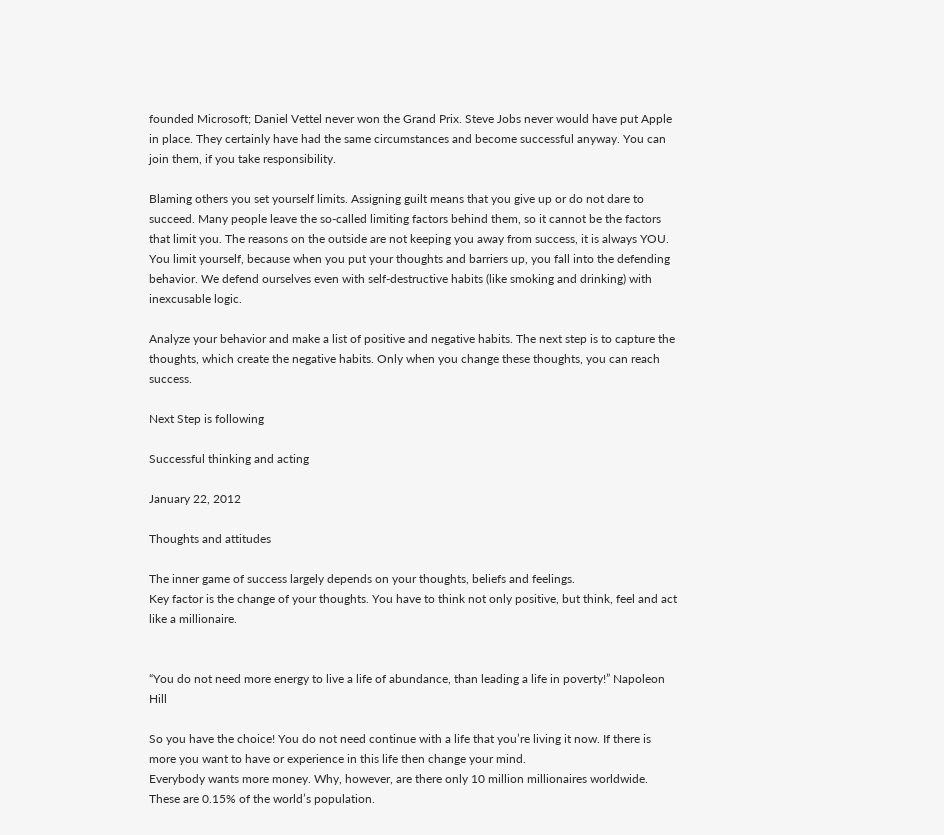founded Microsoft; Daniel Vettel never won the Grand Prix. Steve Jobs never would have put Apple in place. They certainly have had the same circumstances and become successful anyway. You can join them, if you take responsibility.

Blaming others you set yourself limits. Assigning guilt means that you give up or do not dare to succeed. Many people leave the so-called limiting factors behind them, so it cannot be the factors that limit you. The reasons on the outside are not keeping you away from success, it is always YOU. You limit yourself, because when you put your thoughts and barriers up, you fall into the defending behavior. We defend ourselves even with self-destructive habits (like smoking and drinking) with inexcusable logic.

Analyze your behavior and make a list of positive and negative habits. The next step is to capture the thoughts, which create the negative habits. Only when you change these thoughts, you can reach success.

Next Step is following

Successful thinking and acting

January 22, 2012

Thoughts and attitudes

The inner game of success largely depends on your thoughts, beliefs and feelings.
Key factor is the change of your thoughts. You have to think not only positive, but think, feel and act like a millionaire.


“You do not need more energy to live a life of abundance, than leading a life in poverty!” Napoleon Hill

So you have the choice! You do not need continue with a life that you’re living it now. If there is more you want to have or experience in this life then change your mind.
Everybody wants more money. Why, however, are there only 10 million millionaires worldwide. These are 0.15% of the world’s population.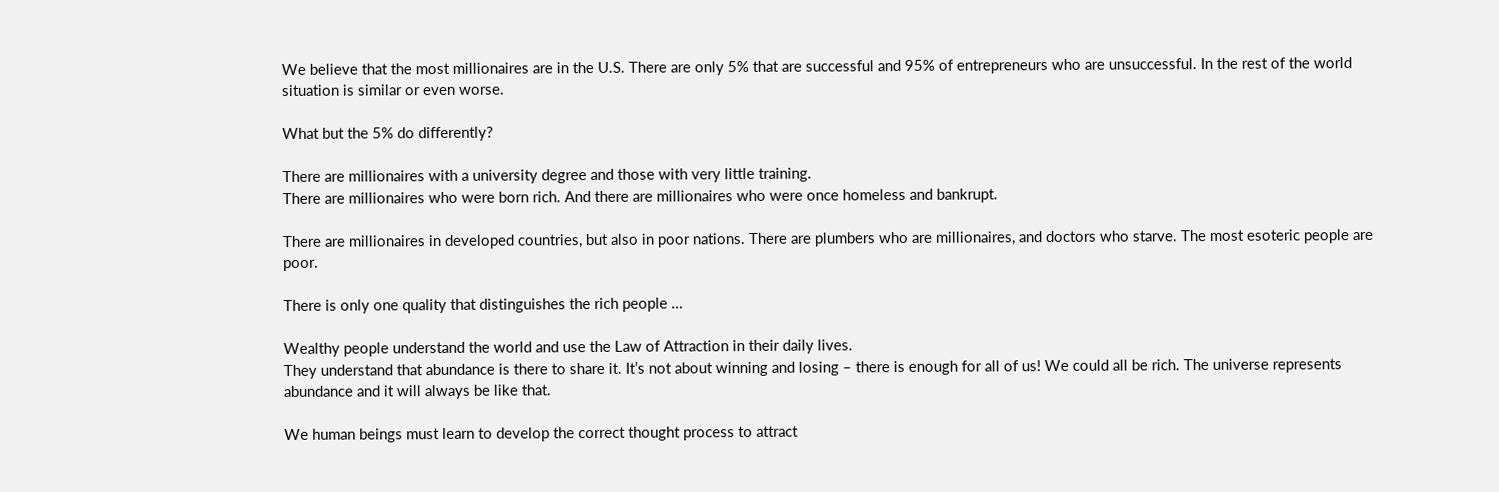We believe that the most millionaires are in the U.S. There are only 5% that are successful and 95% of entrepreneurs who are unsuccessful. In the rest of the world situation is similar or even worse.

What but the 5% do differently?

There are millionaires with a university degree and those with very little training.
There are millionaires who were born rich. And there are millionaires who were once homeless and bankrupt.

There are millionaires in developed countries, but also in poor nations. There are plumbers who are millionaires, and doctors who starve. The most esoteric people are poor.

There is only one quality that distinguishes the rich people …

Wealthy people understand the world and use the Law of Attraction in their daily lives.
They understand that abundance is there to share it. It’s not about winning and losing – there is enough for all of us! We could all be rich. The universe represents abundance and it will always be like that.

We human beings must learn to develop the correct thought process to attract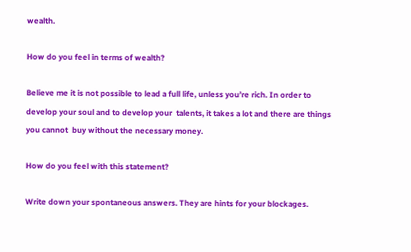wealth.

How do you feel in terms of wealth?

Believe me it is not possible to lead a full life, unless you’re rich. In order to develop your soul and to develop your  talents, it takes a lot and there are things you cannot  buy without the necessary money.

How do you feel with this statement?

Write down your spontaneous answers. They are hints for your blockages.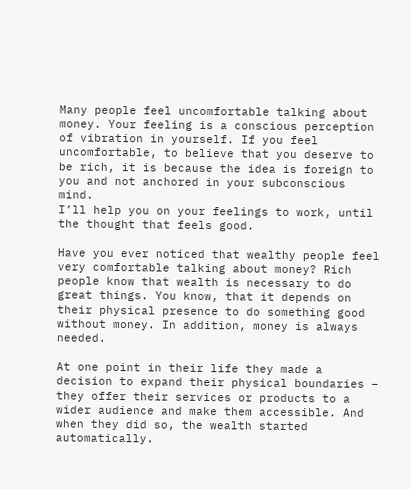Many people feel uncomfortable talking about money. Your feeling is a conscious perception of vibration in yourself. If you feel uncomfortable, to believe that you deserve to be rich, it is because the idea is foreign to you and not anchored in your subconscious mind.
I’ll help you on your feelings to work, until the thought that feels good.

Have you ever noticed that wealthy people feel very comfortable talking about money? Rich people know that wealth is necessary to do great things. You know, that it depends on their physical presence to do something good without money. In addition, money is always needed.

At one point in their life they made a decision to expand their physical boundaries – they offer their services or products to a wider audience and make them accessible. And when they did so, the wealth started automatically.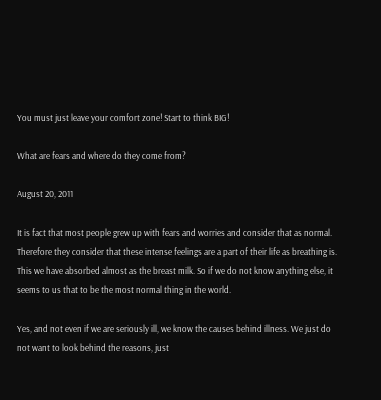You must just leave your comfort zone! Start to think BIG!

What are fears and where do they come from?

August 20, 2011

It is fact that most people grew up with fears and worries and consider that as normal. Therefore they consider that these intense feelings are a part of their life as breathing is. This we have absorbed almost as the breast milk. So if we do not know anything else, it seems to us that to be the most normal thing in the world.

Yes, and not even if we are seriously ill, we know the causes behind illness. We just do not want to look behind the reasons, just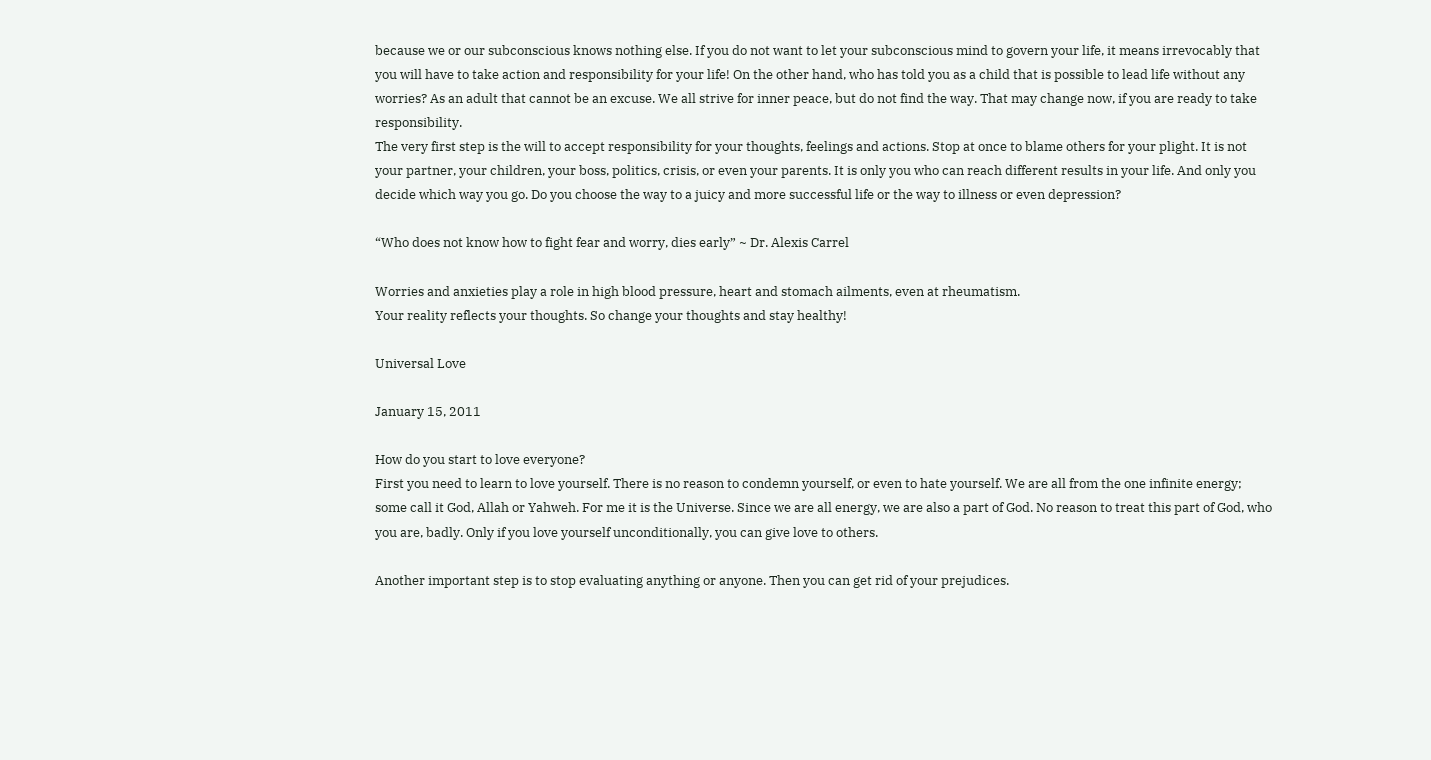because we or our subconscious knows nothing else. If you do not want to let your subconscious mind to govern your life, it means irrevocably that you will have to take action and responsibility for your life! On the other hand, who has told you as a child that is possible to lead life without any worries? As an adult that cannot be an excuse. We all strive for inner peace, but do not find the way. That may change now, if you are ready to take responsibility.
The very first step is the will to accept responsibility for your thoughts, feelings and actions. Stop at once to blame others for your plight. It is not your partner, your children, your boss, politics, crisis, or even your parents. It is only you who can reach different results in your life. And only you decide which way you go. Do you choose the way to a juicy and more successful life or the way to illness or even depression?

“Who does not know how to fight fear and worry, dies early” ~ Dr. Alexis Carrel

Worries and anxieties play a role in high blood pressure, heart and stomach ailments, even at rheumatism.
Your reality reflects your thoughts. So change your thoughts and stay healthy!

Universal Love

January 15, 2011

How do you start to love everyone?
First you need to learn to love yourself. There is no reason to condemn yourself, or even to hate yourself. We are all from the one infinite energy; some call it God, Allah or Yahweh. For me it is the Universe. Since we are all energy, we are also a part of God. No reason to treat this part of God, who you are, badly. Only if you love yourself unconditionally, you can give love to others.

Another important step is to stop evaluating anything or anyone. Then you can get rid of your prejudices.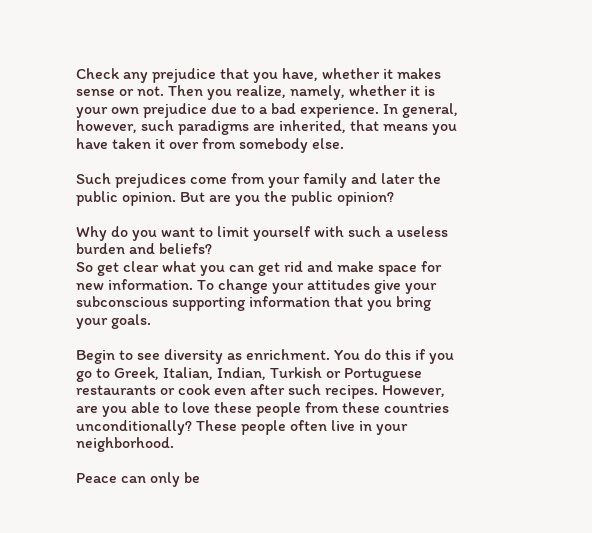Check any prejudice that you have, whether it makes sense or not. Then you realize, namely, whether it is your own prejudice due to a bad experience. In general, however, such paradigms are inherited, that means you have taken it over from somebody else.

Such prejudices come from your family and later the public opinion. But are you the public opinion?

Why do you want to limit yourself with such a useless burden and beliefs?
So get clear what you can get rid and make space for new information. To change your attitudes give your subconscious supporting information that you bring your goals.

Begin to see diversity as enrichment. You do this if you go to Greek, Italian, Indian, Turkish or Portuguese restaurants or cook even after such recipes. However, are you able to love these people from these countries unconditionally? These people often live in your neighborhood.

Peace can only be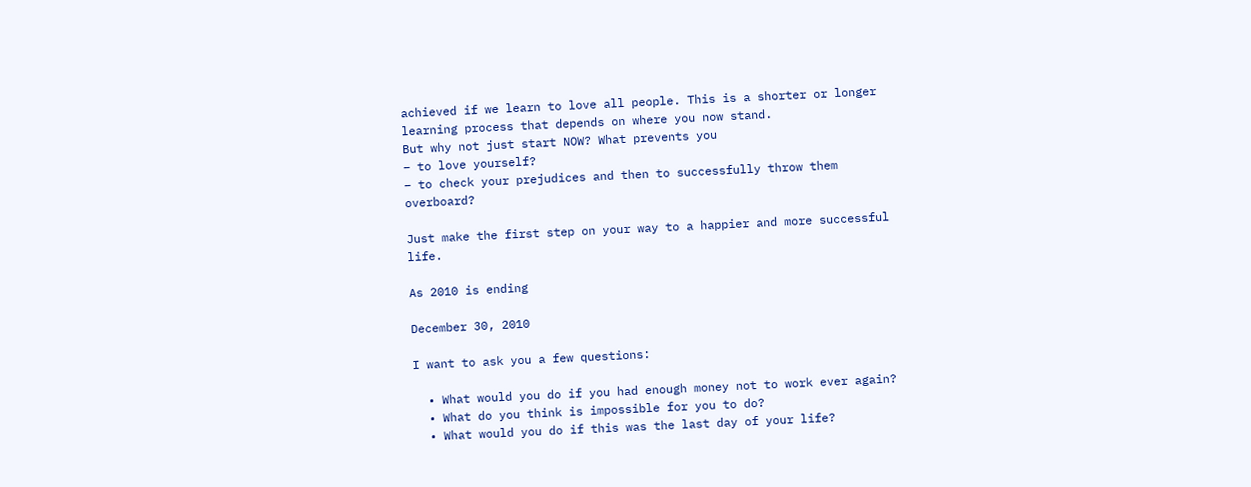achieved if we learn to love all people. This is a shorter or longer learning process that depends on where you now stand.
But why not just start NOW? What prevents you
– to love yourself?
– to check your prejudices and then to successfully throw them overboard?

Just make the first step on your way to a happier and more successful life.

As 2010 is ending

December 30, 2010

I want to ask you a few questions:

  • What would you do if you had enough money not to work ever again?
  • What do you think is impossible for you to do?
  • What would you do if this was the last day of your life?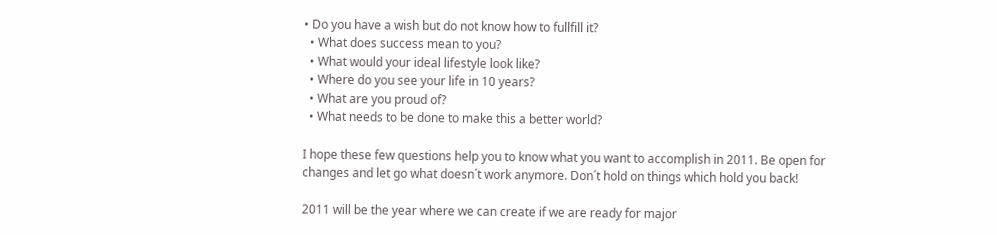• Do you have a wish but do not know how to fullfill it?
  • What does success mean to you?
  • What would your ideal lifestyle look like?
  • Where do you see your life in 10 years?
  • What are you proud of?
  • What needs to be done to make this a better world?

I hope these few questions help you to know what you want to accomplish in 2011. Be open for changes and let go what doesn´t work anymore. Don´t hold on things which hold you back!

2011 will be the year where we can create if we are ready for major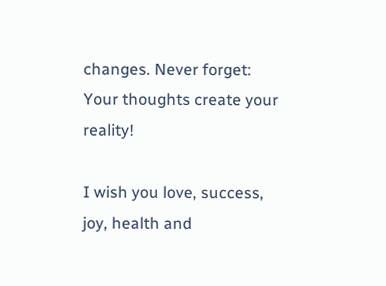changes. Never forget:  Your thoughts create your reality!

I wish you love, success, joy, health and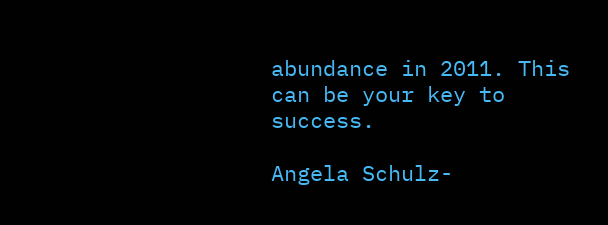abundance in 2011. This can be your key to success.

Angela Schulz-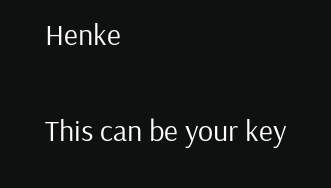Henke

This can be your key